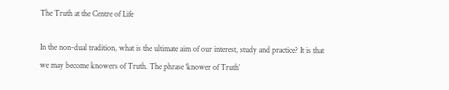The Truth at the Centre of Life

In the non-dual tradition, what is the ultimate aim of our interest, study and practice? It is that we may become knowers of Truth. The phrase ‘knower of Truth’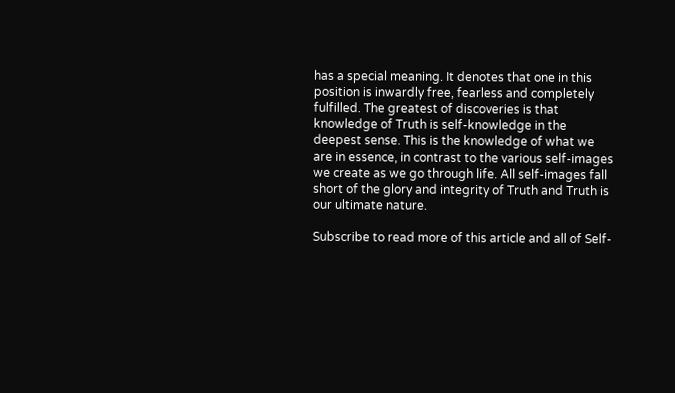has a special meaning. It denotes that one in this position is inwardly free, fearless and completely fulfilled. The greatest of discoveries is that knowledge of Truth is self-knowledge in the deepest sense. This is the knowledge of what we are in essence, in contrast to the various self-images we create as we go through life. All self-images fall short of the glory and integrity of Truth and Truth is our ultimate nature.

Subscribe to read more of this article and all of Self-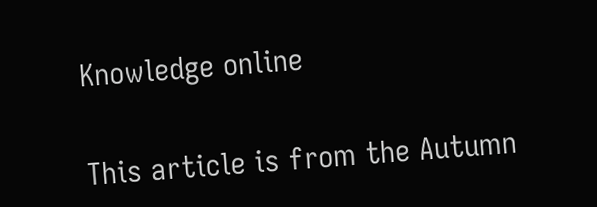Knowledge online


This article is from the Autumn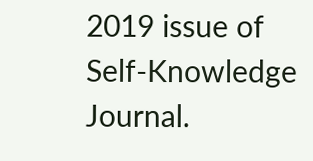2019 issue of Self-Knowledge Journal.